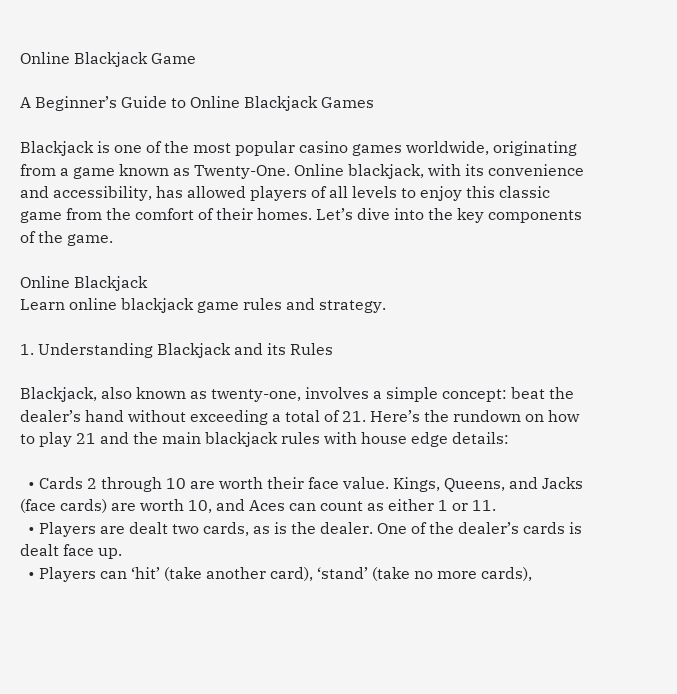Online Blackjack Game

A Beginner’s Guide to Online Blackjack Games

Blackjack is one of the most popular casino games worldwide, originating from a game known as Twenty-One. Online blackjack, with its convenience and accessibility, has allowed players of all levels to enjoy this classic game from the comfort of their homes. Let’s dive into the key components of the game.

Online Blackjack
Learn online blackjack game rules and strategy.

1. Understanding Blackjack and its Rules

Blackjack, also known as twenty-one, involves a simple concept: beat the dealer’s hand without exceeding a total of 21. Here’s the rundown on how to play 21 and the main blackjack rules with house edge details:

  • Cards 2 through 10 are worth their face value. Kings, Queens, and Jacks (face cards) are worth 10, and Aces can count as either 1 or 11.
  • Players are dealt two cards, as is the dealer. One of the dealer’s cards is dealt face up.
  • Players can ‘hit’ (take another card), ‘stand’ (take no more cards),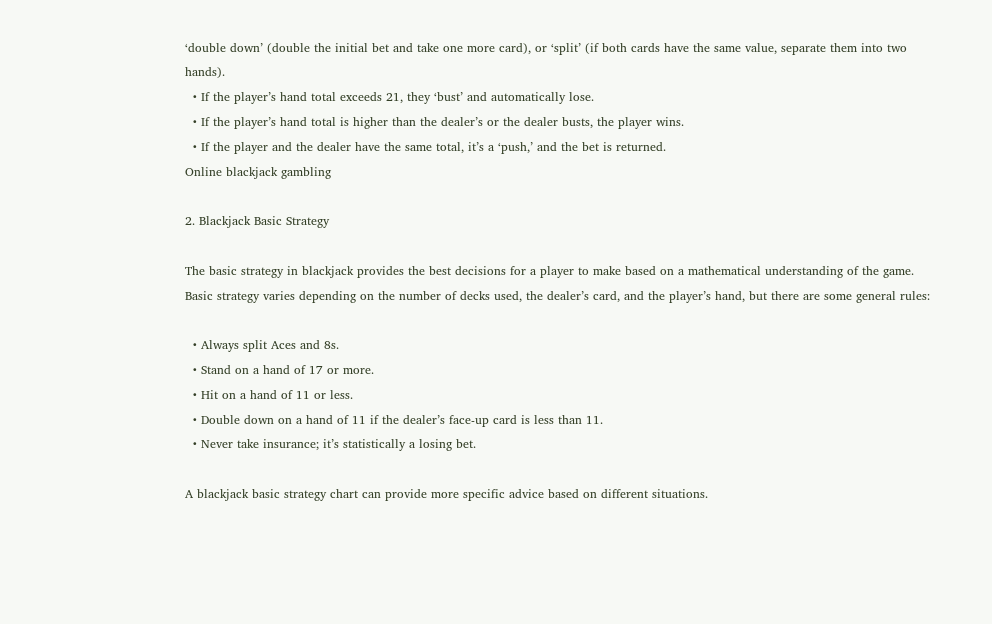‘double down’ (double the initial bet and take one more card), or ‘split’ (if both cards have the same value, separate them into two hands).
  • If the player’s hand total exceeds 21, they ‘bust’ and automatically lose.
  • If the player’s hand total is higher than the dealer’s or the dealer busts, the player wins.
  • If the player and the dealer have the same total, it’s a ‘push,’ and the bet is returned.
Online blackjack gambling

2. Blackjack Basic Strategy

The basic strategy in blackjack provides the best decisions for a player to make based on a mathematical understanding of the game. Basic strategy varies depending on the number of decks used, the dealer’s card, and the player’s hand, but there are some general rules:

  • Always split Aces and 8s.
  • Stand on a hand of 17 or more.
  • Hit on a hand of 11 or less.
  • Double down on a hand of 11 if the dealer’s face-up card is less than 11.
  • Never take insurance; it’s statistically a losing bet.

A blackjack basic strategy chart can provide more specific advice based on different situations.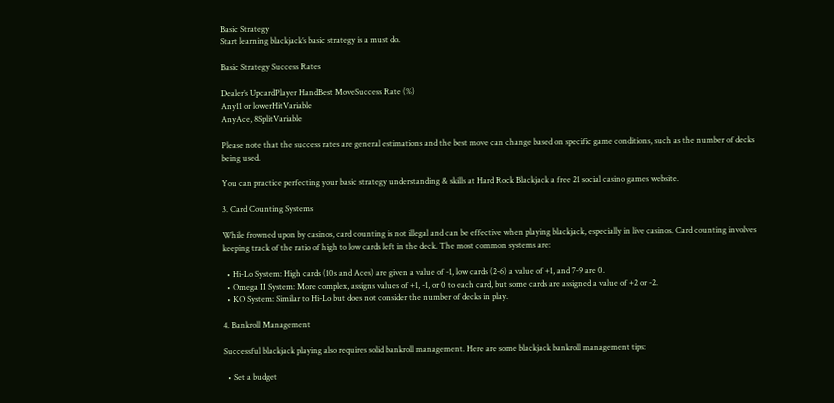Basic Strategy
Start learning blackjack’s basic strategy is a must do.

Basic Strategy Success Rates

Dealer’s UpcardPlayer HandBest MoveSuccess Rate (%)
Any11 or lowerHitVariable
AnyAce, 8SplitVariable

Please note that the success rates are general estimations and the best move can change based on specific game conditions, such as the number of decks being used.

You can practice perfecting your basic strategy understanding & skills at Hard Rock Blackjack a free 21 social casino games website.

3. Card Counting Systems

While frowned upon by casinos, card counting is not illegal and can be effective when playing blackjack, especially in live casinos. Card counting involves keeping track of the ratio of high to low cards left in the deck. The most common systems are:

  • Hi-Lo System: High cards (10s and Aces) are given a value of -1, low cards (2-6) a value of +1, and 7-9 are 0.
  • Omega II System: More complex, assigns values of +1, -1, or 0 to each card, but some cards are assigned a value of +2 or -2.
  • KO System: Similar to Hi-Lo but does not consider the number of decks in play.

4. Bankroll Management

Successful blackjack playing also requires solid bankroll management. Here are some blackjack bankroll management tips:

  • Set a budget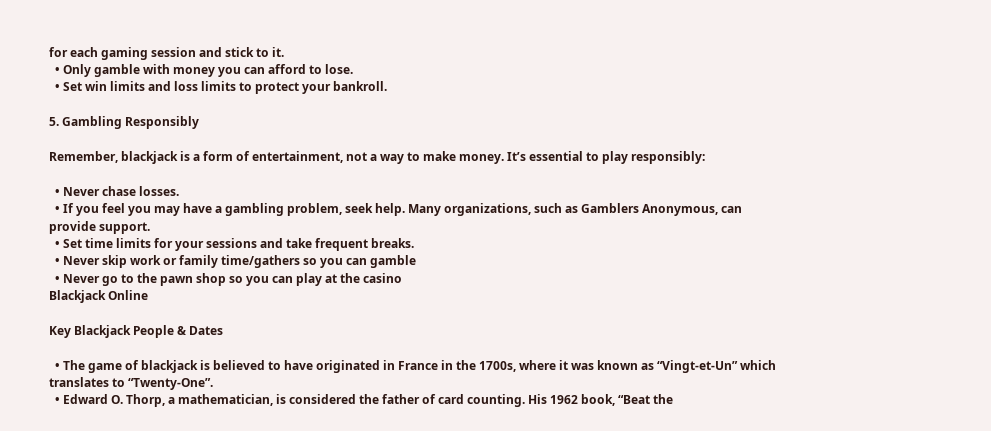for each gaming session and stick to it.
  • Only gamble with money you can afford to lose.
  • Set win limits and loss limits to protect your bankroll.

5. Gambling Responsibly

Remember, blackjack is a form of entertainment, not a way to make money. It’s essential to play responsibly:

  • Never chase losses.
  • If you feel you may have a gambling problem, seek help. Many organizations, such as Gamblers Anonymous, can provide support.
  • Set time limits for your sessions and take frequent breaks.
  • Never skip work or family time/gathers so you can gamble
  • Never go to the pawn shop so you can play at the casino
Blackjack Online

Key Blackjack People & Dates

  • The game of blackjack is believed to have originated in France in the 1700s, where it was known as “Vingt-et-Un” which translates to “Twenty-One”.
  • Edward O. Thorp, a mathematician, is considered the father of card counting. His 1962 book, “Beat the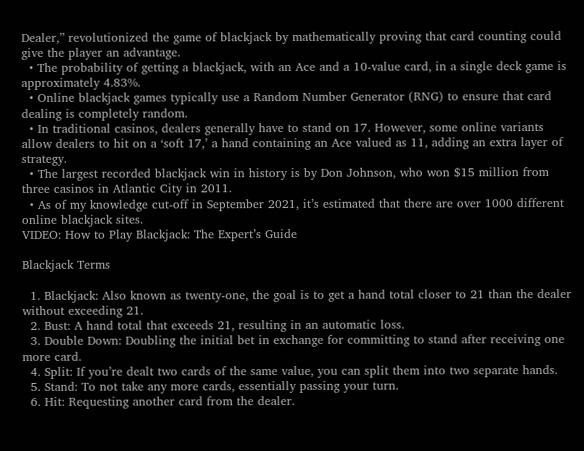Dealer,” revolutionized the game of blackjack by mathematically proving that card counting could give the player an advantage.
  • The probability of getting a blackjack, with an Ace and a 10-value card, in a single deck game is approximately 4.83%.
  • Online blackjack games typically use a Random Number Generator (RNG) to ensure that card dealing is completely random.
  • In traditional casinos, dealers generally have to stand on 17. However, some online variants allow dealers to hit on a ‘soft 17,’ a hand containing an Ace valued as 11, adding an extra layer of strategy.
  • The largest recorded blackjack win in history is by Don Johnson, who won $15 million from three casinos in Atlantic City in 2011.
  • As of my knowledge cut-off in September 2021, it’s estimated that there are over 1000 different online blackjack sites.
VIDEO: How to Play Blackjack: The Expert’s Guide

Blackjack Terms

  1. Blackjack: Also known as twenty-one, the goal is to get a hand total closer to 21 than the dealer without exceeding 21.
  2. Bust: A hand total that exceeds 21, resulting in an automatic loss.
  3. Double Down: Doubling the initial bet in exchange for committing to stand after receiving one more card.
  4. Split: If you’re dealt two cards of the same value, you can split them into two separate hands.
  5. Stand: To not take any more cards, essentially passing your turn.
  6. Hit: Requesting another card from the dealer.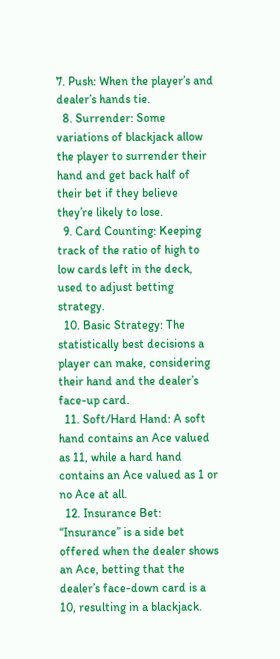7. Push: When the player’s and dealer’s hands tie.
  8. Surrender: Some variations of blackjack allow the player to surrender their hand and get back half of their bet if they believe they’re likely to lose.
  9. Card Counting: Keeping track of the ratio of high to low cards left in the deck, used to adjust betting strategy.
  10. Basic Strategy: The statistically best decisions a player can make, considering their hand and the dealer’s face-up card.
  11. Soft/Hard Hand: A soft hand contains an Ace valued as 11, while a hard hand contains an Ace valued as 1 or no Ace at all.
  12. Insurance Bet: “Insurance” is a side bet offered when the dealer shows an Ace, betting that the dealer’s face-down card is a 10, resulting in a blackjack.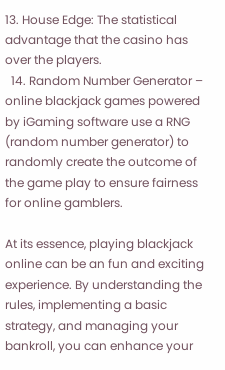13. House Edge: The statistical advantage that the casino has over the players.
  14. Random Number Generator – online blackjack games powered by iGaming software use a RNG (random number generator) to randomly create the outcome of the game play to ensure fairness for online gamblers.

At its essence, playing blackjack online can be an fun and exciting experience. By understanding the rules, implementing a basic strategy, and managing your bankroll, you can enhance your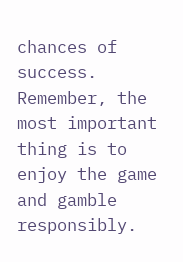chances of success. Remember, the most important thing is to enjoy the game and gamble responsibly.